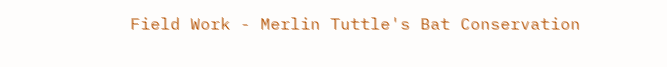Field Work - Merlin Tuttle's Bat Conservation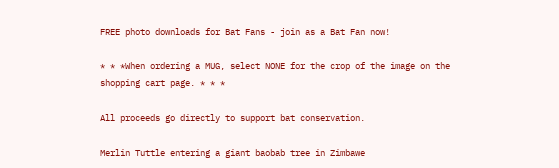FREE photo downloads for Bat Fans - join as a Bat Fan now!

* * *When ordering a MUG, select NONE for the crop of the image on the shopping cart page. * * *

All proceeds go directly to support bat conservation.

Merlin Tuttle entering a giant baobab tree in Zimbawe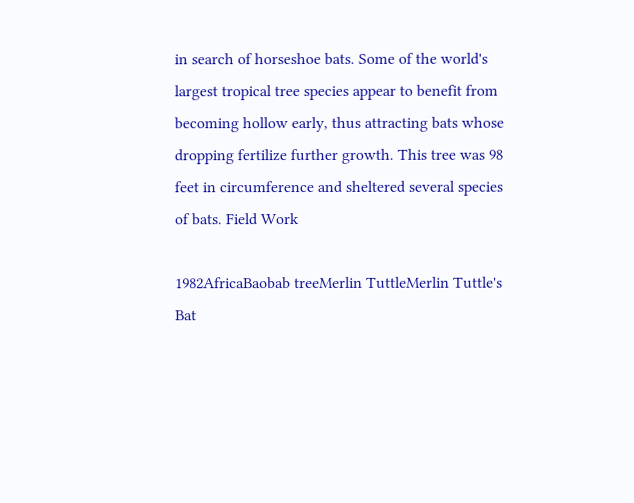in search of horseshoe bats. Some of the world's largest tropical tree species appear to benefit from becoming hollow early, thus attracting bats whose dropping fertilize further growth. This tree was 98 feet in circumference and sheltered several species of bats. Field Work

1982AfricaBaobab treeMerlin TuttleMerlin Tuttle's Bat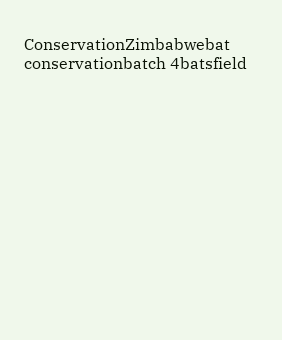ConservationZimbabwebat conservationbatch 4batsfield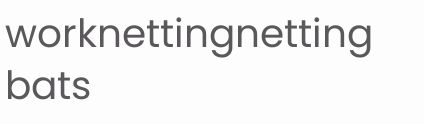worknettingnetting bats